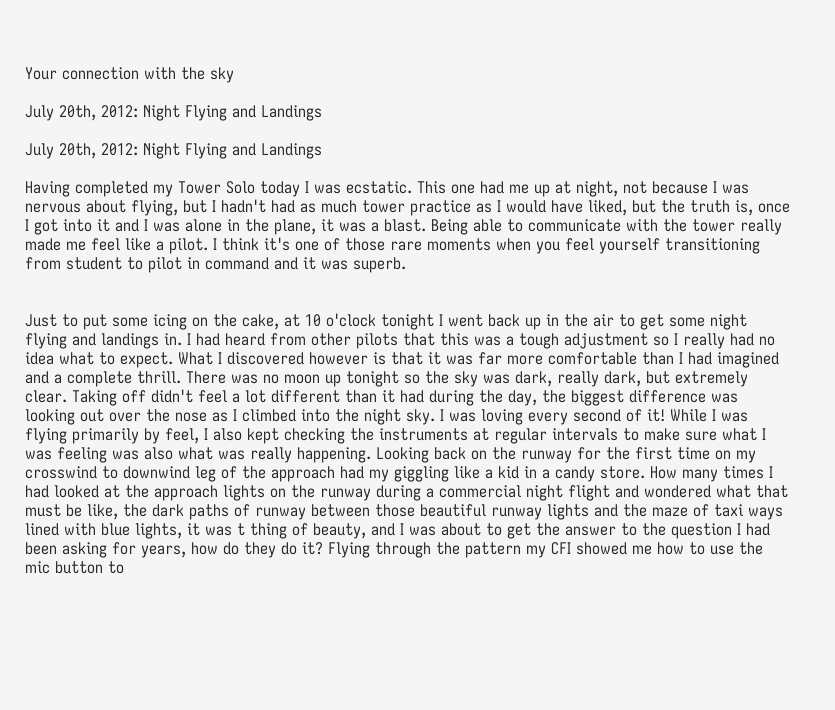Your connection with the sky

July 20th, 2012: Night Flying and Landings

July 20th, 2012: Night Flying and Landings

Having completed my Tower Solo today I was ecstatic. This one had me up at night, not because I was nervous about flying, but I hadn't had as much tower practice as I would have liked, but the truth is, once I got into it and I was alone in the plane, it was a blast. Being able to communicate with the tower really made me feel like a pilot. I think it's one of those rare moments when you feel yourself transitioning from student to pilot in command and it was superb.


Just to put some icing on the cake, at 10 o'clock tonight I went back up in the air to get some night flying and landings in. I had heard from other pilots that this was a tough adjustment so I really had no idea what to expect. What I discovered however is that it was far more comfortable than I had imagined and a complete thrill. There was no moon up tonight so the sky was dark, really dark, but extremely clear. Taking off didn't feel a lot different than it had during the day, the biggest difference was looking out over the nose as I climbed into the night sky. I was loving every second of it! While I was flying primarily by feel, I also kept checking the instruments at regular intervals to make sure what I was feeling was also what was really happening. Looking back on the runway for the first time on my crosswind to downwind leg of the approach had my giggling like a kid in a candy store. How many times I had looked at the approach lights on the runway during a commercial night flight and wondered what that must be like, the dark paths of runway between those beautiful runway lights and the maze of taxi ways lined with blue lights, it was t thing of beauty, and I was about to get the answer to the question I had been asking for years, how do they do it? Flying through the pattern my CFI showed me how to use the mic button to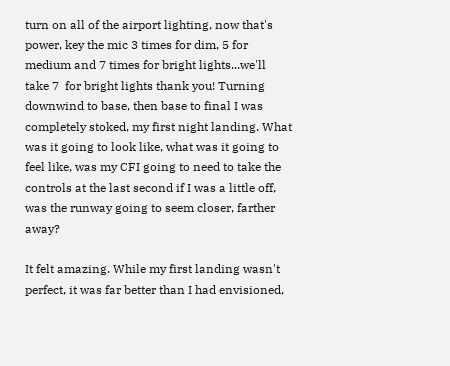turn on all of the airport lighting, now that's power, key the mic 3 times for dim, 5 for medium and 7 times for bright lights...we'll take 7  for bright lights thank you! Turning downwind to base, then base to final I was completely stoked, my first night landing. What was it going to look like, what was it going to feel like, was my CFI going to need to take the controls at the last second if I was a little off, was the runway going to seem closer, farther away?

It felt amazing. While my first landing wasn't perfect, it was far better than I had envisioned,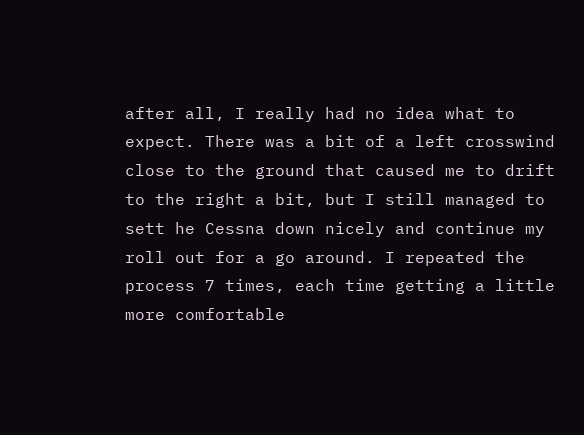after all, I really had no idea what to expect. There was a bit of a left crosswind close to the ground that caused me to drift to the right a bit, but I still managed to sett he Cessna down nicely and continue my roll out for a go around. I repeated the process 7 times, each time getting a little more comfortable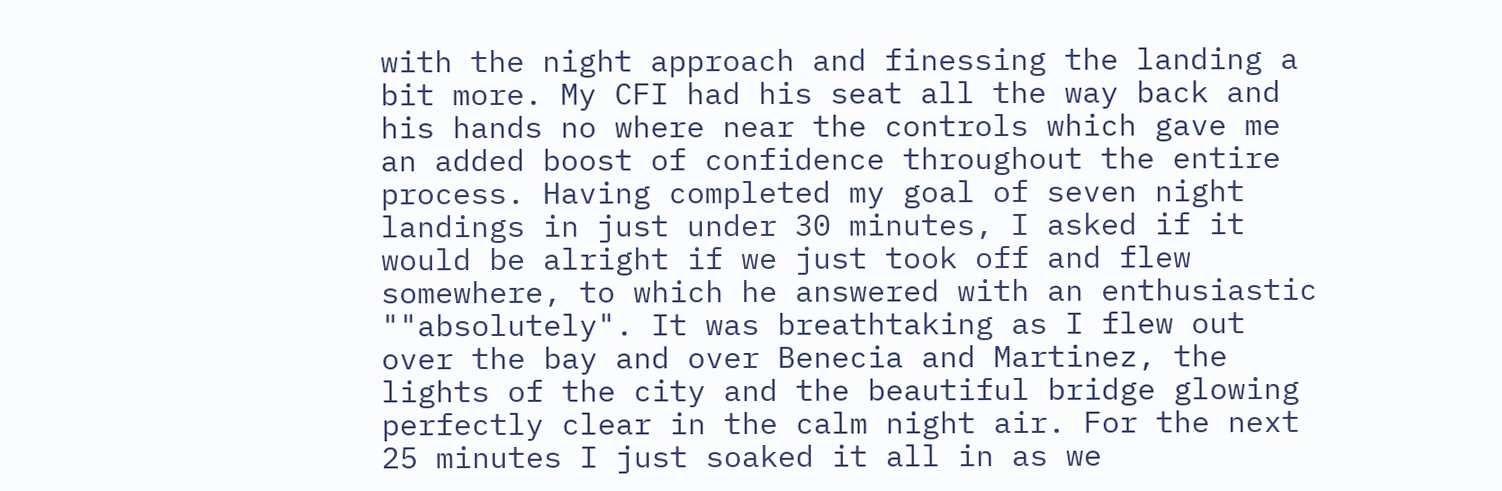with the night approach and finessing the landing a bit more. My CFI had his seat all the way back and his hands no where near the controls which gave me an added boost of confidence throughout the entire process. Having completed my goal of seven night landings in just under 30 minutes, I asked if it would be alright if we just took off and flew somewhere, to which he answered with an enthusiastic ""absolutely". It was breathtaking as I flew out over the bay and over Benecia and Martinez, the lights of the city and the beautiful bridge glowing perfectly clear in the calm night air. For the next 25 minutes I just soaked it all in as we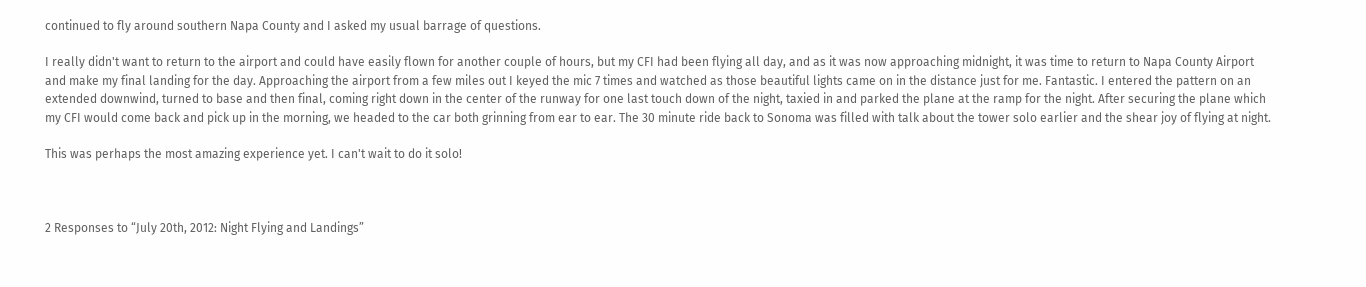continued to fly around southern Napa County and I asked my usual barrage of questions.

I really didn't want to return to the airport and could have easily flown for another couple of hours, but my CFI had been flying all day, and as it was now approaching midnight, it was time to return to Napa County Airport and make my final landing for the day. Approaching the airport from a few miles out I keyed the mic 7 times and watched as those beautiful lights came on in the distance just for me. Fantastic. I entered the pattern on an extended downwind, turned to base and then final, coming right down in the center of the runway for one last touch down of the night, taxied in and parked the plane at the ramp for the night. After securing the plane which my CFI would come back and pick up in the morning, we headed to the car both grinning from ear to ear. The 30 minute ride back to Sonoma was filled with talk about the tower solo earlier and the shear joy of flying at night.

This was perhaps the most amazing experience yet. I can't wait to do it solo!



2 Responses to “July 20th, 2012: Night Flying and Landings”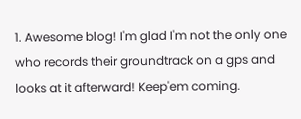1. Awesome blog! I'm glad I'm not the only one who records their groundtrack on a gps and looks at it afterward! Keep'em coming.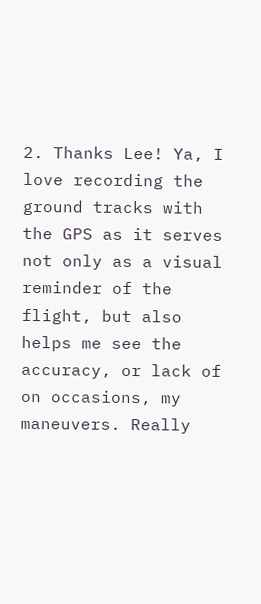2. Thanks Lee! Ya, I love recording the ground tracks with the GPS as it serves not only as a visual reminder of the flight, but also helps me see the accuracy, or lack of on occasions, my maneuvers. Really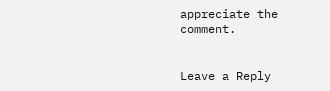appreciate the comment.


Leave a Reply